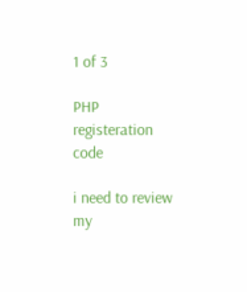1 of 3

PHP registeration code

i need to review my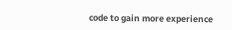code to gain more experience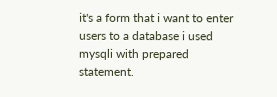it's a form that i want to enter users to a database i used mysqli with prepared statement.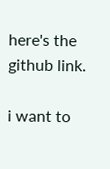here's the github link.

i want to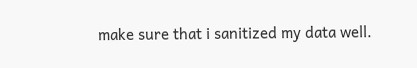make sure that i sanitized my data well.